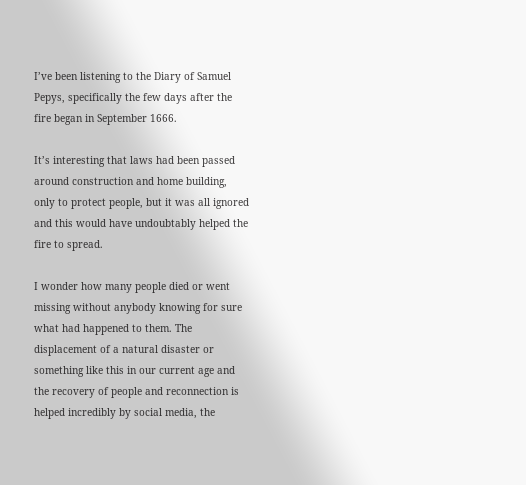I’ve been listening to the Diary of Samuel Pepys, specifically the few days after the fire began in September 1666.

It’s interesting that laws had been passed around construction and home building, only to protect people, but it was all ignored and this would have undoubtably helped the fire to spread.

I wonder how many people died or went missing without anybody knowing for sure what had happened to them. The displacement of a natural disaster or something like this in our current age and the recovery of people and reconnection is helped incredibly by social media, the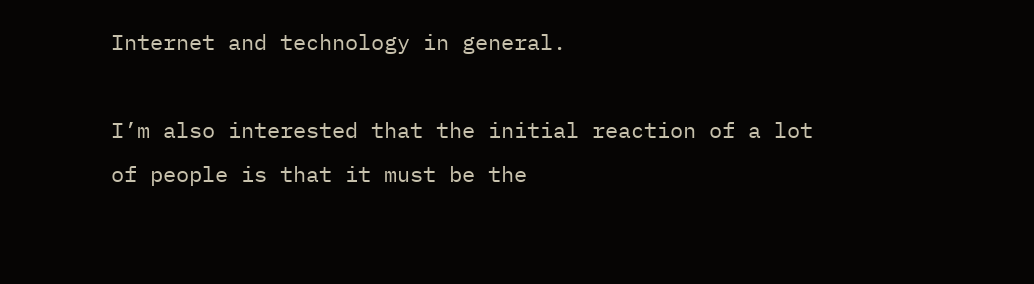Internet and technology in general.

I’m also interested that the initial reaction of a lot of people is that it must be the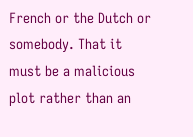French or the Dutch or somebody. That it must be a malicious plot rather than an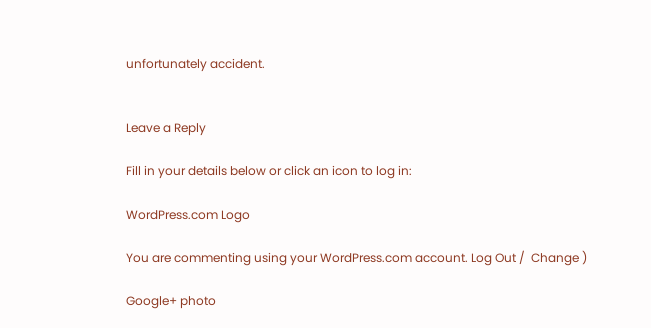unfortunately accident.


Leave a Reply

Fill in your details below or click an icon to log in:

WordPress.com Logo

You are commenting using your WordPress.com account. Log Out /  Change )

Google+ photo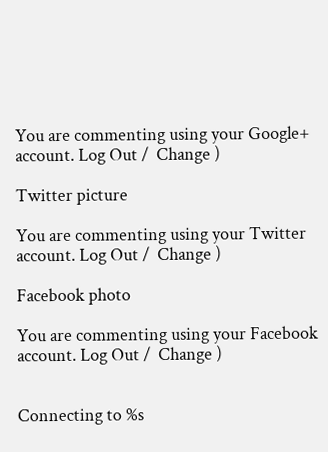You are commenting using your Google+ account. Log Out /  Change )

Twitter picture

You are commenting using your Twitter account. Log Out /  Change )

Facebook photo

You are commenting using your Facebook account. Log Out /  Change )


Connecting to %s